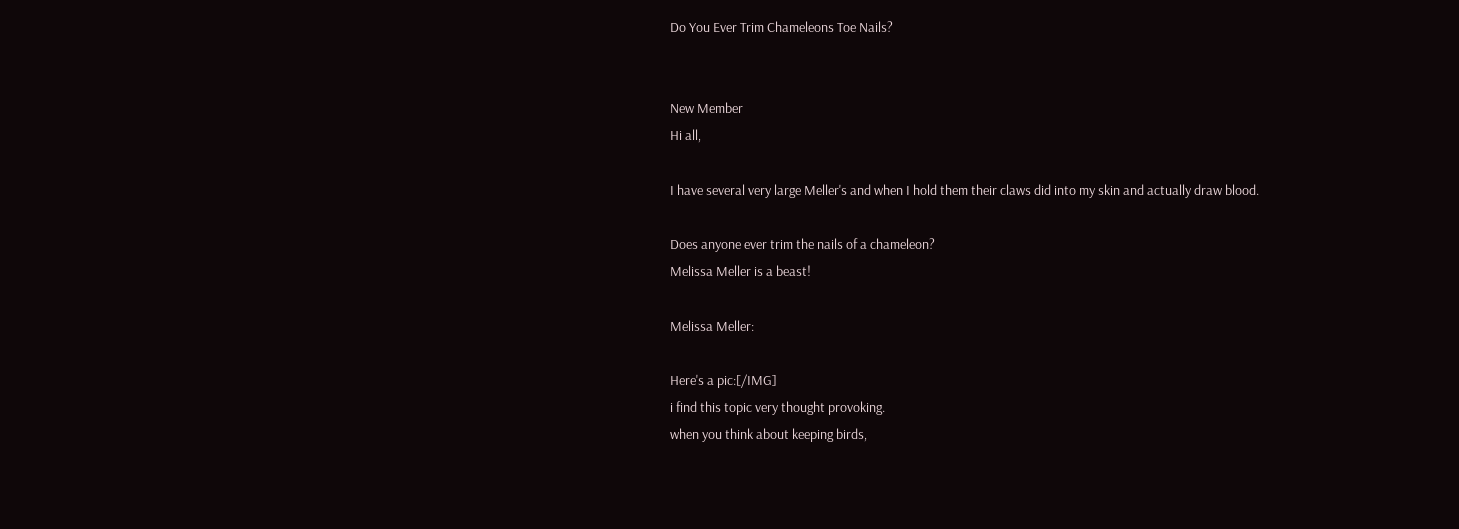Do You Ever Trim Chameleons Toe Nails?


New Member
Hi all,

I have several very large Meller's and when I hold them their claws did into my skin and actually draw blood.

Does anyone ever trim the nails of a chameleon?
Melissa Meller is a beast!

Melissa Meller:

Here's a pic:[/IMG]
i find this topic very thought provoking.
when you think about keeping birds,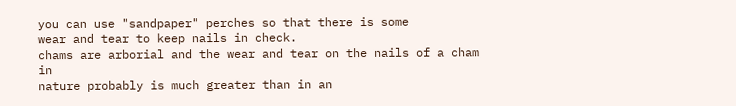you can use "sandpaper" perches so that there is some
wear and tear to keep nails in check.
chams are arborial and the wear and tear on the nails of a cham in
nature probably is much greater than in an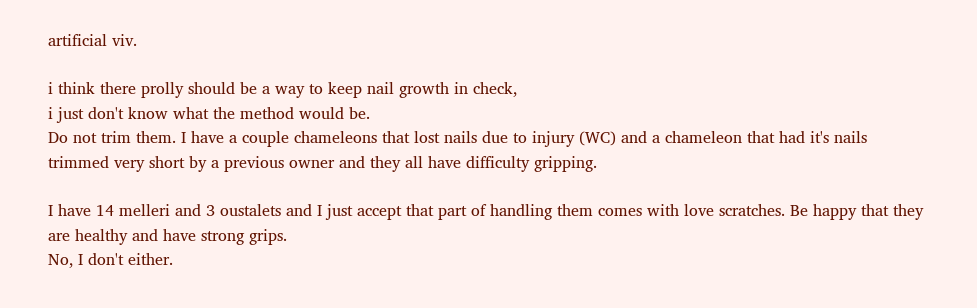artificial viv.

i think there prolly should be a way to keep nail growth in check,
i just don't know what the method would be.
Do not trim them. I have a couple chameleons that lost nails due to injury (WC) and a chameleon that had it's nails trimmed very short by a previous owner and they all have difficulty gripping.

I have 14 melleri and 3 oustalets and I just accept that part of handling them comes with love scratches. Be happy that they are healthy and have strong grips.
No, I don't either.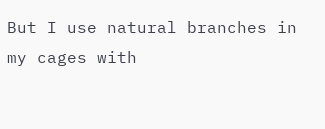But I use natural branches in my cages with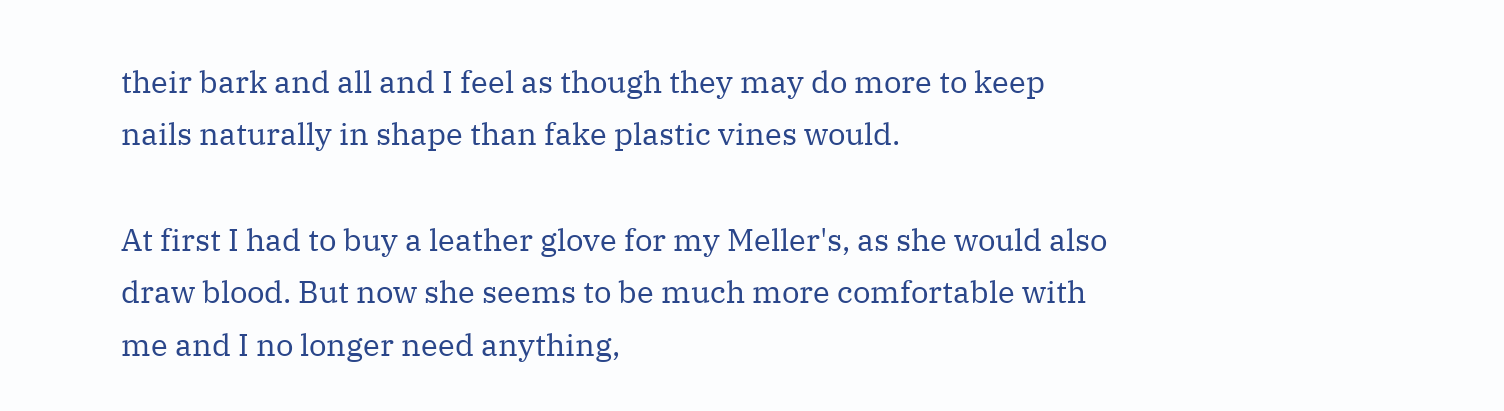their bark and all and I feel as though they may do more to keep nails naturally in shape than fake plastic vines would.

At first I had to buy a leather glove for my Meller's, as she would also draw blood. But now she seems to be much more comfortable with me and I no longer need anything,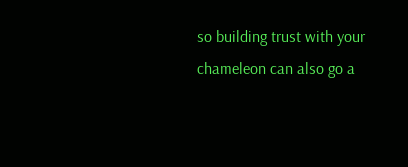so building trust with your chameleon can also go a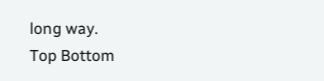long way.
Top Bottom